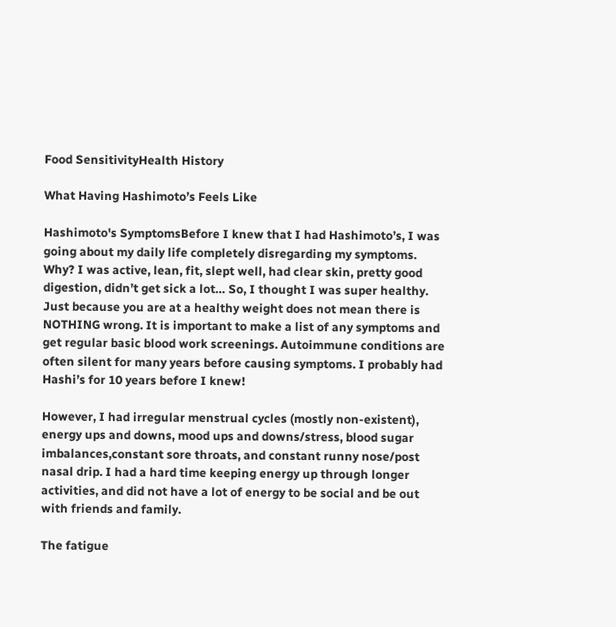Food SensitivityHealth History

What Having Hashimoto’s Feels Like

Hashimoto's SymptomsBefore I knew that I had Hashimoto’s, I was going about my daily life completely disregarding my symptoms. Why? I was active, lean, fit, slept well, had clear skin, pretty good digestion, didn’t get sick a lot… So, I thought I was super healthy. Just because you are at a healthy weight does not mean there is NOTHING wrong. It is important to make a list of any symptoms and get regular basic blood work screenings. Autoimmune conditions are often silent for many years before causing symptoms. I probably had Hashi’s for 10 years before I knew!

However, I had irregular menstrual cycles (mostly non-existent), energy ups and downs, mood ups and downs/stress, blood sugar imbalances,constant sore throats, and constant runny nose/post nasal drip. I had a hard time keeping energy up through longer activities, and did not have a lot of energy to be social and be out with friends and family.

The fatigue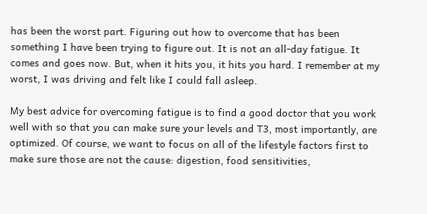has been the worst part. Figuring out how to overcome that has been something I have been trying to figure out. It is not an all-day fatigue. It comes and goes now. But, when it hits you, it hits you hard. I remember at my worst, I was driving and felt like I could fall asleep.

My best advice for overcoming fatigue is to find a good doctor that you work well with so that you can make sure your levels and T3, most importantly, are optimized. Of course, we want to focus on all of the lifestyle factors first to make sure those are not the cause: digestion, food sensitivities,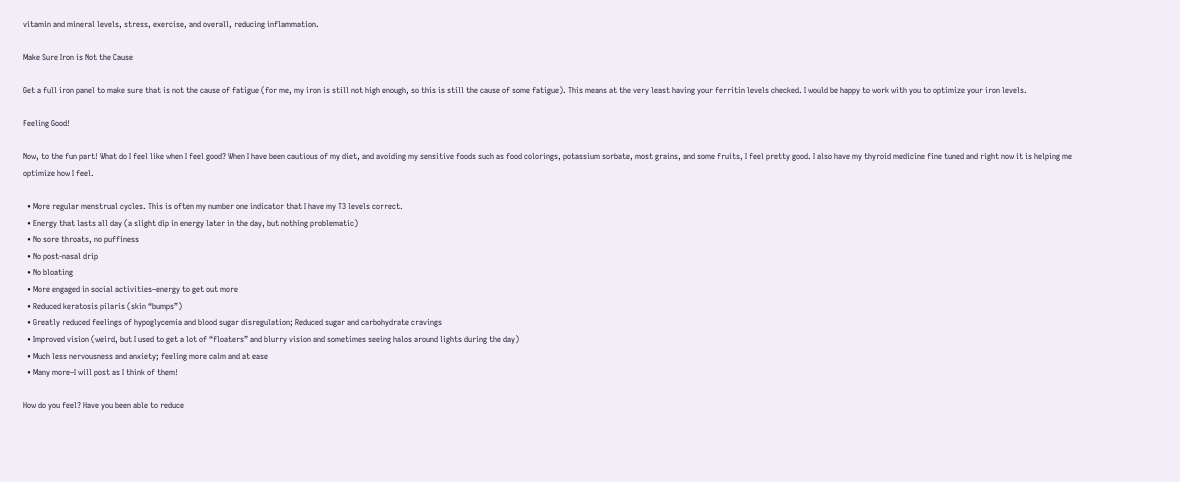vitamin and mineral levels, stress, exercise, and overall, reducing inflammation.

Make Sure Iron is Not the Cause

Get a full iron panel to make sure that is not the cause of fatigue (for me, my iron is still not high enough, so this is still the cause of some fatigue). This means at the very least having your ferritin levels checked. I would be happy to work with you to optimize your iron levels.

Feeling Good!

Now, to the fun part! What do I feel like when I feel good? When I have been cautious of my diet, and avoiding my sensitive foods such as food colorings, potassium sorbate, most grains, and some fruits, I feel pretty good. I also have my thyroid medicine fine tuned and right now it is helping me optimize how I feel.

  • More regular menstrual cycles. This is often my number one indicator that I have my T3 levels correct.
  • Energy that lasts all day (a slight dip in energy later in the day, but nothing problematic)
  • No sore throats, no puffiness
  • No post-nasal drip
  • No bloating
  • More engaged in social activities–energy to get out more
  • Reduced keratosis pilaris (skin “bumps”)
  • Greatly reduced feelings of hypoglycemia and blood sugar disregulation; Reduced sugar and carbohydrate cravings
  • Improved vision (weird, but I used to get a lot of “floaters” and blurry vision and sometimes seeing halos around lights during the day)
  • Much less nervousness and anxiety; feeling more calm and at ease
  • Many more–I will post as I think of them!

How do you feel? Have you been able to reduce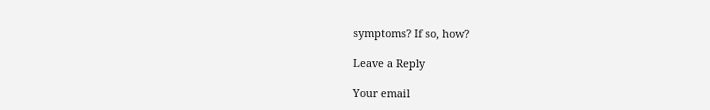symptoms? If so, how?

Leave a Reply

Your email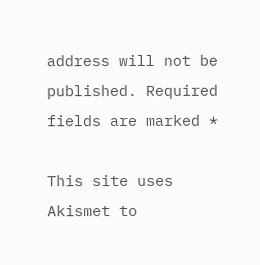address will not be published. Required fields are marked *

This site uses Akismet to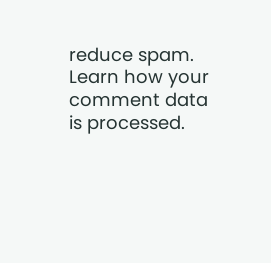reduce spam. Learn how your comment data is processed.